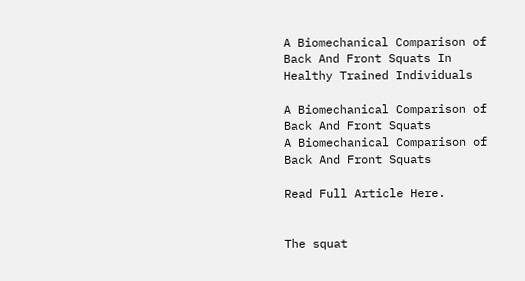A Biomechanical Comparison of Back And Front Squats In Healthy Trained Individuals

A Biomechanical Comparison of Back And Front Squats
A Biomechanical Comparison of Back And Front Squats

Read Full Article Here.


The squat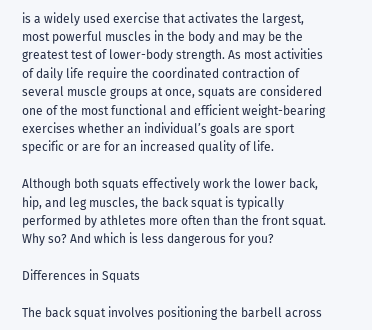is a widely used exercise that activates the largest, most powerful muscles in the body and may be the greatest test of lower-body strength. As most activities of daily life require the coordinated contraction of several muscle groups at once, squats are considered one of the most functional and efficient weight-bearing exercises whether an individual’s goals are sport specific or are for an increased quality of life.

Although both squats effectively work the lower back, hip, and leg muscles, the back squat is typically performed by athletes more often than the front squat. Why so? And which is less dangerous for you?

Differences in Squats

The back squat involves positioning the barbell across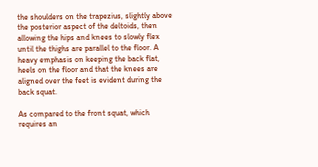the shoulders on the trapezius, slightly above the posterior aspect of the deltoids, then allowing the hips and knees to slowly flex until the thighs are parallel to the floor. A heavy emphasis on keeping the back flat, heels on the floor and that the knees are aligned over the feet is evident during the back squat.

As compared to the front squat, which requires an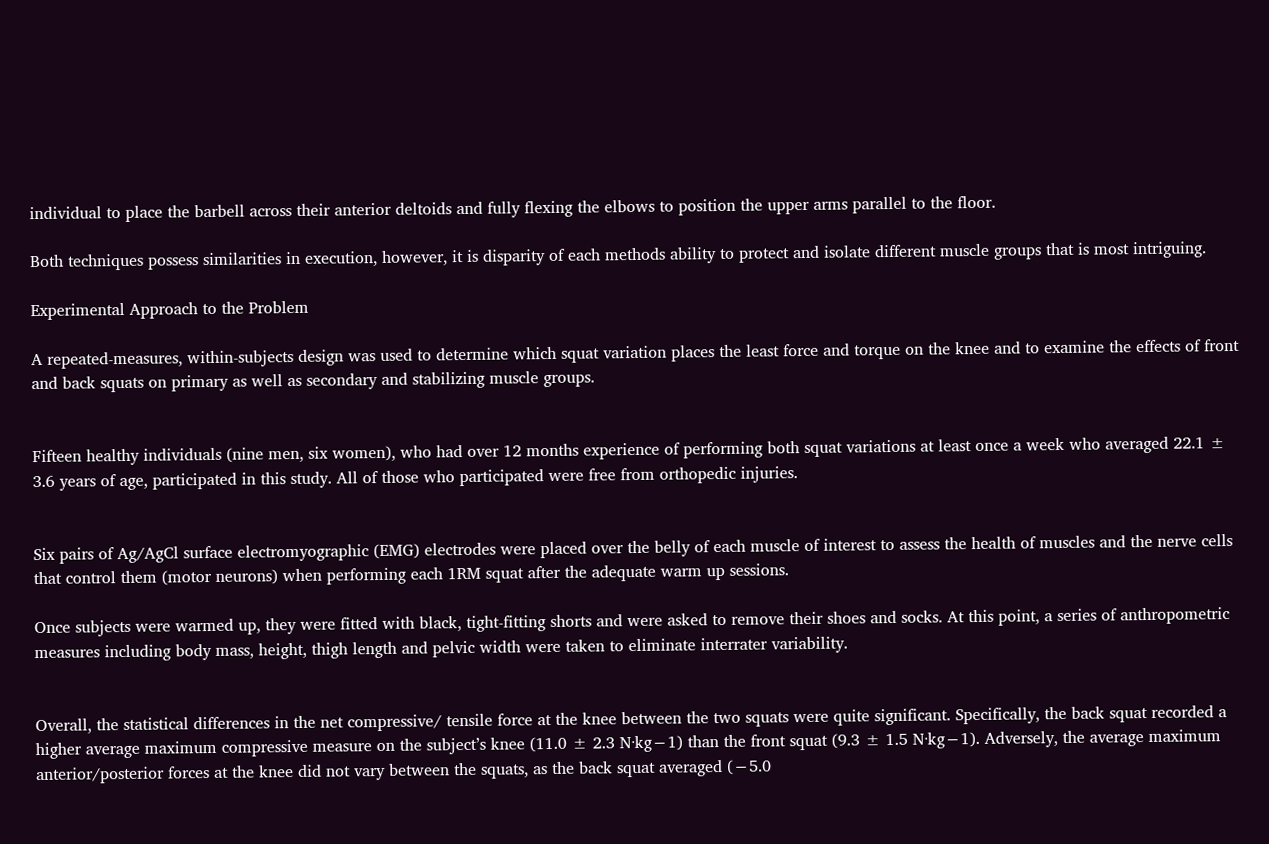individual to place the barbell across their anterior deltoids and fully flexing the elbows to position the upper arms parallel to the floor.

Both techniques possess similarities in execution, however, it is disparity of each methods ability to protect and isolate different muscle groups that is most intriguing.

Experimental Approach to the Problem

A repeated-measures, within-subjects design was used to determine which squat variation places the least force and torque on the knee and to examine the effects of front and back squats on primary as well as secondary and stabilizing muscle groups.


Fifteen healthy individuals (nine men, six women), who had over 12 months experience of performing both squat variations at least once a week who averaged 22.1 ± 3.6 years of age, participated in this study. All of those who participated were free from orthopedic injuries.


Six pairs of Ag/AgCl surface electromyographic (EMG) electrodes were placed over the belly of each muscle of interest to assess the health of muscles and the nerve cells that control them (motor neurons) when performing each 1RM squat after the adequate warm up sessions.

Once subjects were warmed up, they were fitted with black, tight-fitting shorts and were asked to remove their shoes and socks. At this point, a series of anthropometric measures including body mass, height, thigh length and pelvic width were taken to eliminate interrater variability.


Overall, the statistical differences in the net compressive/ tensile force at the knee between the two squats were quite significant. Specifically, the back squat recorded a higher average maximum compressive measure on the subject’s knee (11.0 ± 2.3 N·kg−1) than the front squat (9.3 ± 1.5 N·kg−1). Adversely, the average maximum anterior/posterior forces at the knee did not vary between the squats, as the back squat averaged (−5.0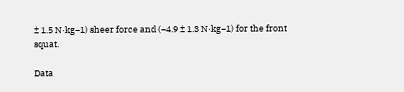± 1.5 N·kg−1) sheer force and (−4.9 ± 1.3 N·kg−1) for the front squat.

Data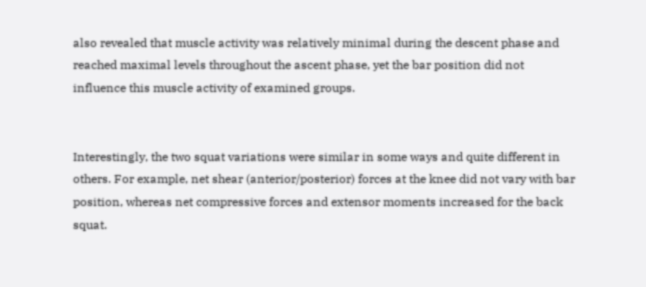also revealed that muscle activity was relatively minimal during the descent phase and reached maximal levels throughout the ascent phase, yet the bar position did not influence this muscle activity of examined groups.


Interestingly, the two squat variations were similar in some ways and quite different in others. For example, net shear (anterior/posterior) forces at the knee did not vary with bar position, whereas net compressive forces and extensor moments increased for the back squat.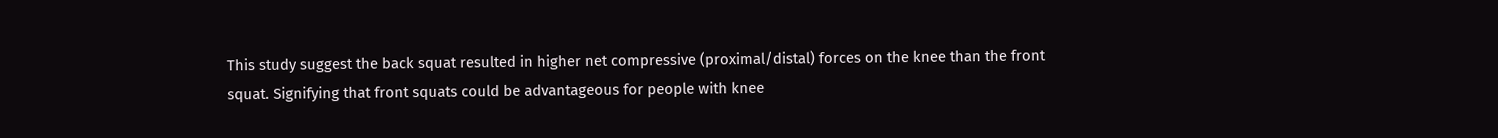This study suggest the back squat resulted in higher net compressive (proximal/distal) forces on the knee than the front squat. Signifying that front squats could be advantageous for people with knee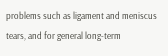problems such as ligament and meniscus tears, and for general long-term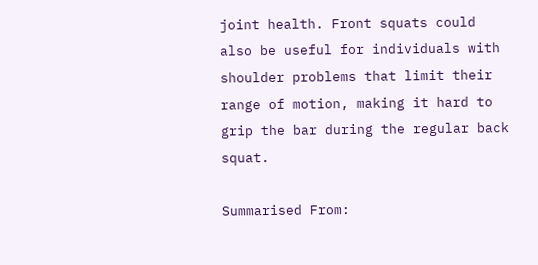joint health. Front squats could also be useful for individuals with shoulder problems that limit their range of motion, making it hard to grip the bar during the regular back squat.

Summarised From: